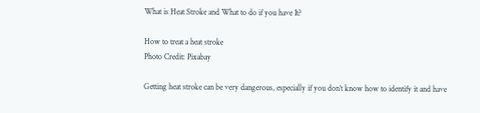What is Heat Stroke and What to do if you have It?

How to treat a heat stroke
Photo Credit: Pixabay

Getting heat stroke can be very dangerous, especially if you don’t know how to identify it and have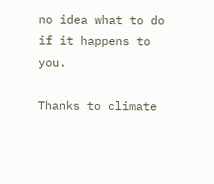no idea what to do if it happens to you.

Thanks to climate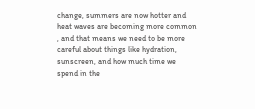change, summers are now hotter and heat waves are becoming more common , and that means we need to be more careful about things like hydration, sunscreen, and how much time we spend in the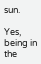sun.

Yes, being in the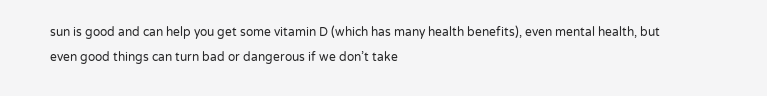sun is good and can help you get some vitamin D (which has many health benefits), even mental health, but even good things can turn bad or dangerous if we don’t take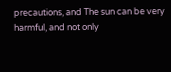precautions, and The sun can be very harmful, and not only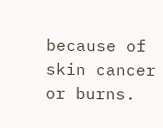because of skin cancer or burns.